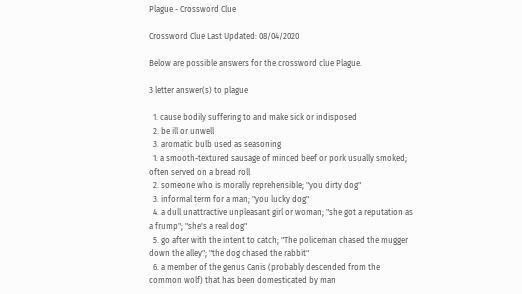Plague - Crossword Clue

Crossword Clue Last Updated: 08/04/2020

Below are possible answers for the crossword clue Plague.

3 letter answer(s) to plague

  1. cause bodily suffering to and make sick or indisposed
  2. be ill or unwell
  3. aromatic bulb used as seasoning
  1. a smooth-textured sausage of minced beef or pork usually smoked; often served on a bread roll
  2. someone who is morally reprehensible; "you dirty dog"
  3. informal term for a man; "you lucky dog"
  4. a dull unattractive unpleasant girl or woman; "she got a reputation as a frump"; "she's a real dog"
  5. go after with the intent to catch; "The policeman chased the mugger down the alley"; "the dog chased the rabbit"
  6. a member of the genus Canis (probably descended from the common wolf) that has been domesticated by man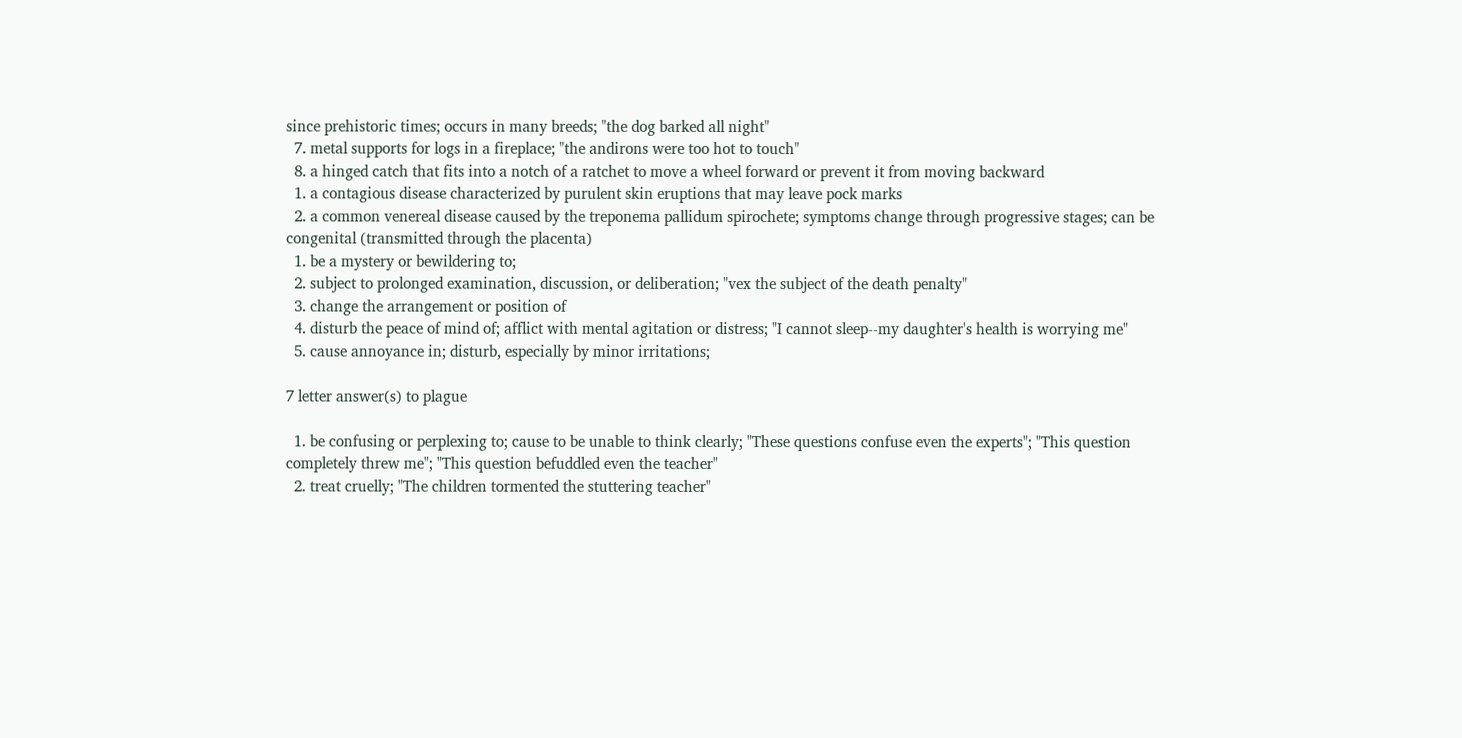since prehistoric times; occurs in many breeds; "the dog barked all night"
  7. metal supports for logs in a fireplace; "the andirons were too hot to touch"
  8. a hinged catch that fits into a notch of a ratchet to move a wheel forward or prevent it from moving backward
  1. a contagious disease characterized by purulent skin eruptions that may leave pock marks
  2. a common venereal disease caused by the treponema pallidum spirochete; symptoms change through progressive stages; can be congenital (transmitted through the placenta)
  1. be a mystery or bewildering to;
  2. subject to prolonged examination, discussion, or deliberation; "vex the subject of the death penalty"
  3. change the arrangement or position of
  4. disturb the peace of mind of; afflict with mental agitation or distress; "I cannot sleep--my daughter's health is worrying me"
  5. cause annoyance in; disturb, especially by minor irritations;

7 letter answer(s) to plague

  1. be confusing or perplexing to; cause to be unable to think clearly; "These questions confuse even the experts"; "This question completely threw me"; "This question befuddled even the teacher"
  2. treat cruelly; "The children tormented the stuttering teacher"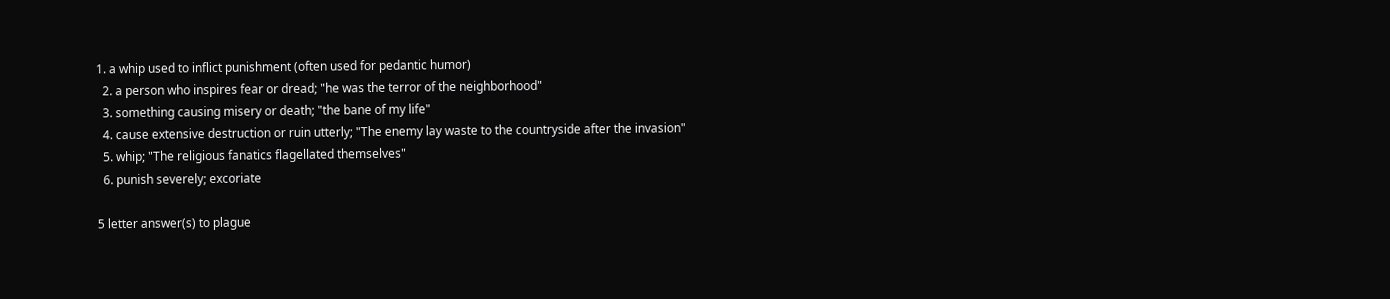1. a whip used to inflict punishment (often used for pedantic humor)
  2. a person who inspires fear or dread; "he was the terror of the neighborhood"
  3. something causing misery or death; "the bane of my life"
  4. cause extensive destruction or ruin utterly; "The enemy lay waste to the countryside after the invasion"
  5. whip; "The religious fanatics flagellated themselves"
  6. punish severely; excoriate

5 letter answer(s) to plague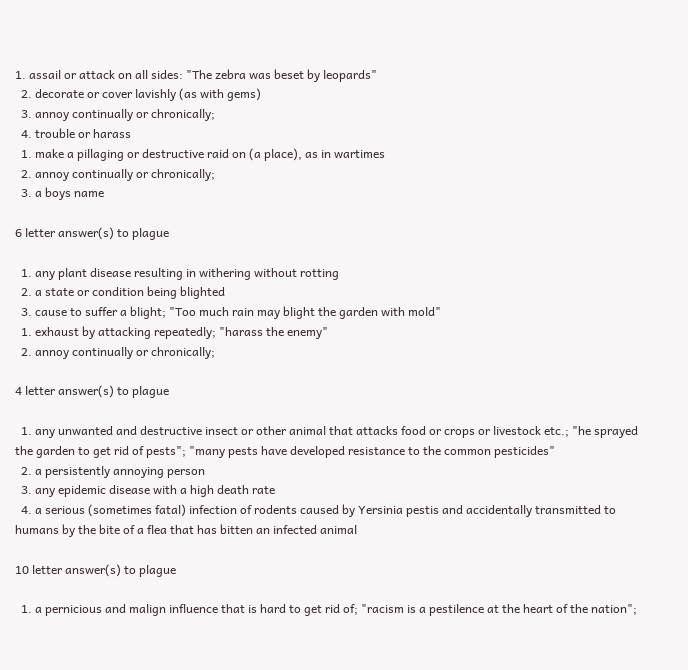1. assail or attack on all sides: "The zebra was beset by leopards"
  2. decorate or cover lavishly (as with gems)
  3. annoy continually or chronically;
  4. trouble or harass
  1. make a pillaging or destructive raid on (a place), as in wartimes
  2. annoy continually or chronically;
  3. a boys name

6 letter answer(s) to plague

  1. any plant disease resulting in withering without rotting
  2. a state or condition being blighted
  3. cause to suffer a blight; "Too much rain may blight the garden with mold"
  1. exhaust by attacking repeatedly; "harass the enemy"
  2. annoy continually or chronically;

4 letter answer(s) to plague

  1. any unwanted and destructive insect or other animal that attacks food or crops or livestock etc.; "he sprayed the garden to get rid of pests"; "many pests have developed resistance to the common pesticides"
  2. a persistently annoying person
  3. any epidemic disease with a high death rate
  4. a serious (sometimes fatal) infection of rodents caused by Yersinia pestis and accidentally transmitted to humans by the bite of a flea that has bitten an infected animal

10 letter answer(s) to plague

  1. a pernicious and malign influence that is hard to get rid of; "racism is a pestilence at the heart of the nation";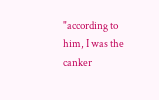"according to him, I was the canker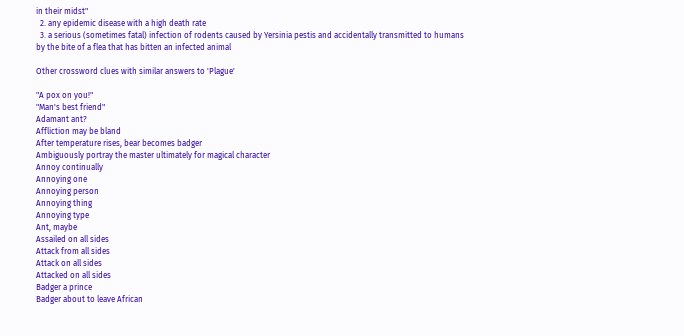in their midst"
  2. any epidemic disease with a high death rate
  3. a serious (sometimes fatal) infection of rodents caused by Yersinia pestis and accidentally transmitted to humans by the bite of a flea that has bitten an infected animal

Other crossword clues with similar answers to 'Plague'

"A pox on you!"
"Man's best friend"
Adamant ant?
Affliction may be bland
After temperature rises, bear becomes badger
Ambiguously portray the master ultimately for magical character
Annoy continually
Annoying one
Annoying person
Annoying thing
Annoying type
Ant, maybe
Assailed on all sides
Attack from all sides
Attack on all sides
Attacked on all sides
Badger a prince
Badger about to leave African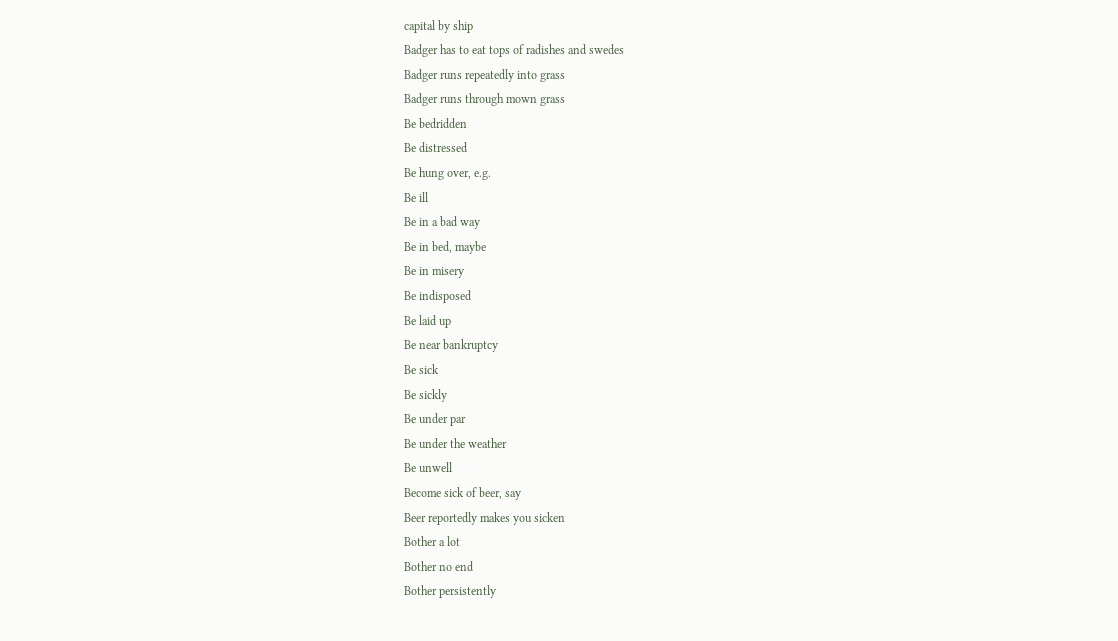capital by ship
Badger has to eat tops of radishes and swedes
Badger runs repeatedly into grass
Badger runs through mown grass
Be bedridden
Be distressed
Be hung over, e.g.
Be ill
Be in a bad way
Be in bed, maybe
Be in misery
Be indisposed
Be laid up
Be near bankruptcy
Be sick
Be sickly
Be under par
Be under the weather
Be unwell
Become sick of beer, say
Beer reportedly makes you sicken
Bother a lot
Bother no end
Bother persistently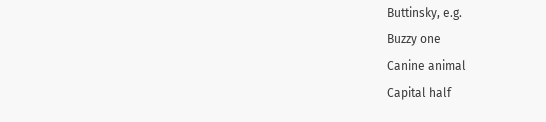Buttinsky, e.g.
Buzzy one
Canine animal
Capital half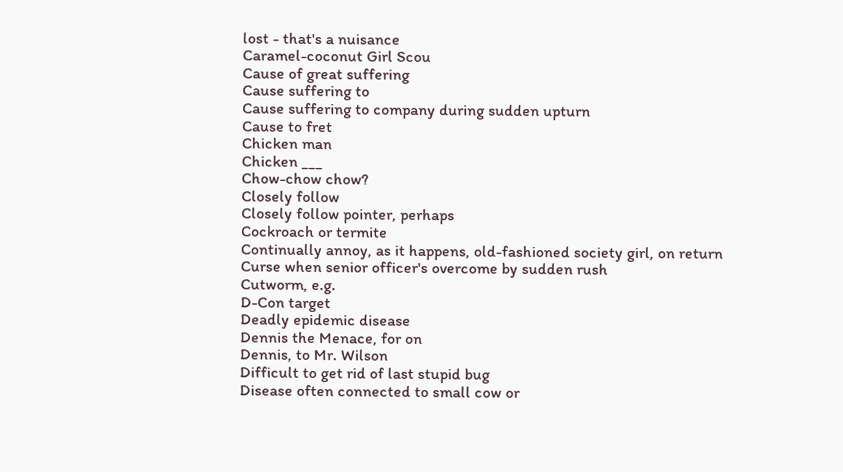lost - that's a nuisance
Caramel-coconut Girl Scou
Cause of great suffering
Cause suffering to
Cause suffering to company during sudden upturn
Cause to fret
Chicken man
Chicken ___
Chow-chow chow?
Closely follow
Closely follow pointer, perhaps
Cockroach or termite
Continually annoy, as it happens, old-fashioned society girl, on return
Curse when senior officer's overcome by sudden rush
Cutworm, e.g.
D-Con target
Deadly epidemic disease
Dennis the Menace, for on
Dennis, to Mr. Wilson
Difficult to get rid of last stupid bug
Disease often connected to small cow or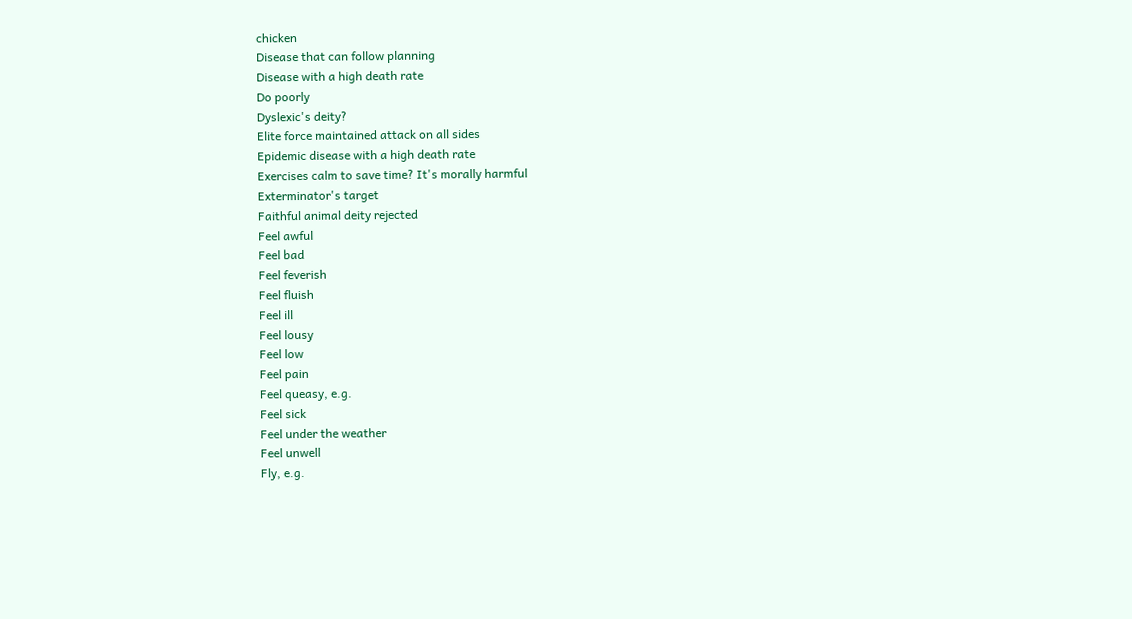chicken
Disease that can follow planning
Disease with a high death rate
Do poorly
Dyslexic's deity?
Elite force maintained attack on all sides
Epidemic disease with a high death rate
Exercises calm to save time? It's morally harmful
Exterminator's target
Faithful animal deity rejected
Feel awful
Feel bad
Feel feverish
Feel fluish
Feel ill
Feel lousy
Feel low
Feel pain
Feel queasy, e.g.
Feel sick
Feel under the weather
Feel unwell
Fly, e.g.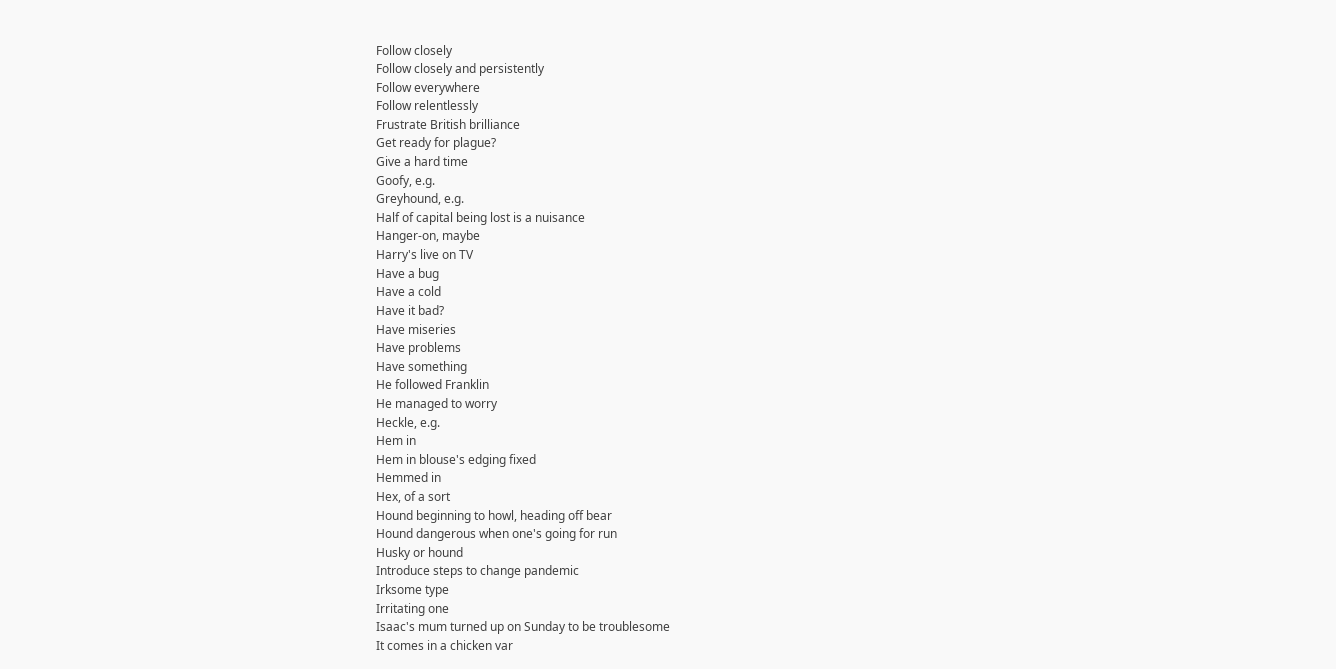Follow closely
Follow closely and persistently
Follow everywhere
Follow relentlessly
Frustrate British brilliance
Get ready for plague?
Give a hard time
Goofy, e.g.
Greyhound, e.g.
Half of capital being lost is a nuisance
Hanger-on, maybe
Harry's live on TV
Have a bug
Have a cold
Have it bad?
Have miseries
Have problems
Have something
He followed Franklin
He managed to worry
Heckle, e.g.
Hem in
Hem in blouse's edging fixed
Hemmed in
Hex, of a sort
Hound beginning to howl, heading off bear
Hound dangerous when one's going for run
Husky or hound
Introduce steps to change pandemic
Irksome type
Irritating one
Isaac's mum turned up on Sunday to be troublesome
It comes in a chicken var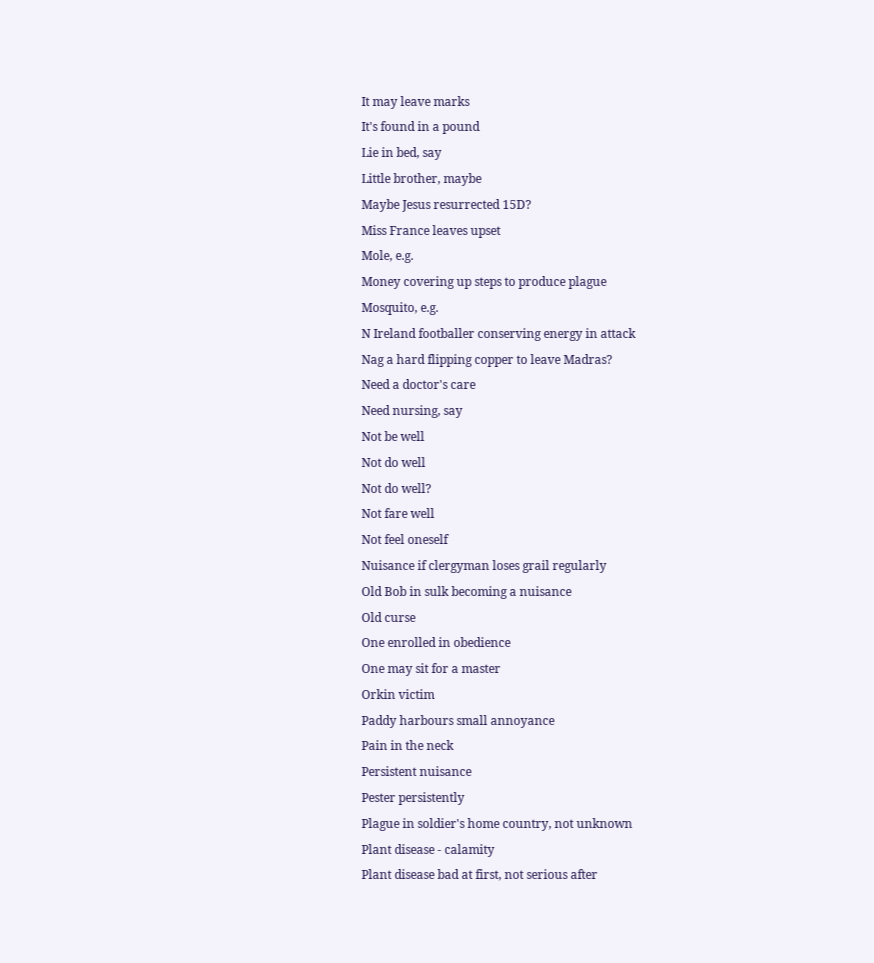It may leave marks
It's found in a pound
Lie in bed, say
Little brother, maybe
Maybe Jesus resurrected 15D?
Miss France leaves upset
Mole, e.g.
Money covering up steps to produce plague
Mosquito, e.g.
N Ireland footballer conserving energy in attack
Nag a hard flipping copper to leave Madras?
Need a doctor's care
Need nursing, say
Not be well
Not do well
Not do well?
Not fare well
Not feel oneself
Nuisance if clergyman loses grail regularly
Old Bob in sulk becoming a nuisance
Old curse
One enrolled in obedience
One may sit for a master
Orkin victim
Paddy harbours small annoyance
Pain in the neck
Persistent nuisance
Pester persistently
Plague in soldier's home country, not unknown
Plant disease - calamity
Plant disease bad at first, not serious after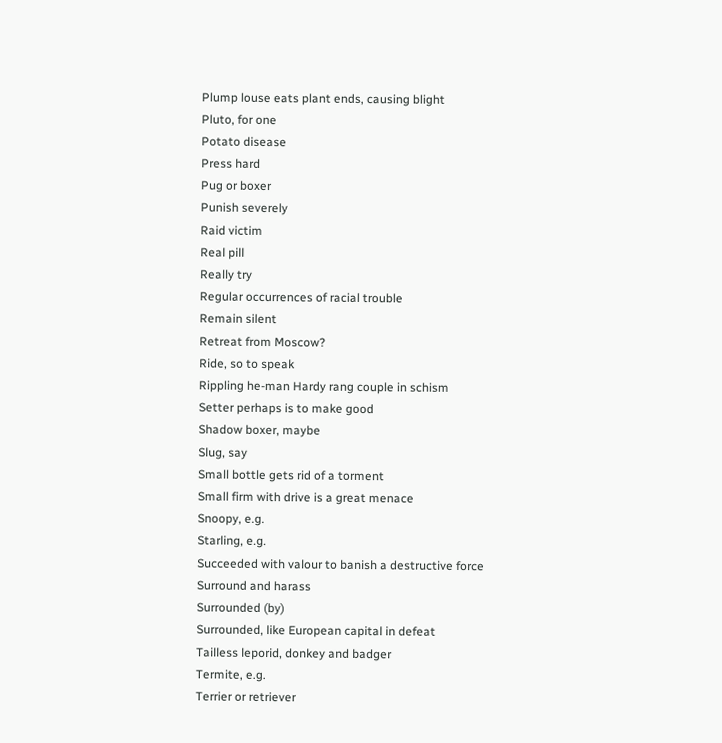Plump louse eats plant ends, causing blight
Pluto, for one
Potato disease
Press hard
Pug or boxer
Punish severely
Raid victim
Real pill
Really try
Regular occurrences of racial trouble
Remain silent
Retreat from Moscow?
Ride, so to speak
Rippling he-man Hardy rang couple in schism
Setter perhaps is to make good
Shadow boxer, maybe
Slug, say
Small bottle gets rid of a torment
Small firm with drive is a great menace
Snoopy, e.g.
Starling, e.g.
Succeeded with valour to banish a destructive force
Surround and harass
Surrounded (by)
Surrounded, like European capital in defeat
Tailless leporid, donkey and badger
Termite, e.g.
Terrier or retriever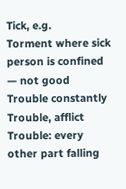Tick, e.g.
Torment where sick person is confined — not good
Trouble constantly
Trouble, afflict
Trouble: every other part falling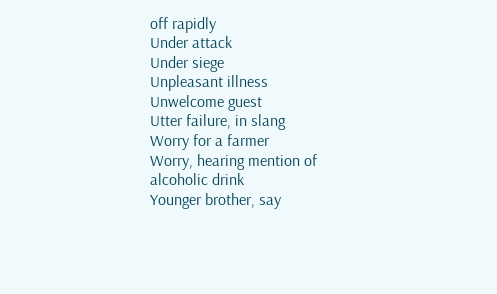off rapidly
Under attack
Under siege
Unpleasant illness
Unwelcome guest
Utter failure, in slang
Worry for a farmer
Worry, hearing mention of alcoholic drink
Younger brother, say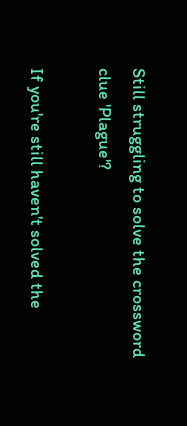Still struggling to solve the crossword clue 'Plague'?

If you're still haven't solved the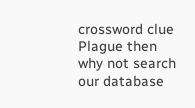crossword clue Plague then why not search our database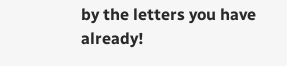by the letters you have already!